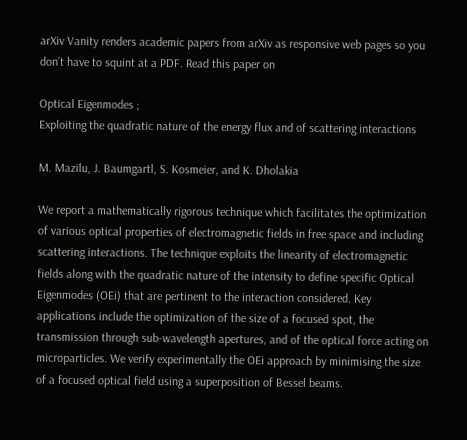arXiv Vanity renders academic papers from arXiv as responsive web pages so you don’t have to squint at a PDF. Read this paper on

Optical Eigenmodes ;
Exploiting the quadratic nature of the energy flux and of scattering interactions

M. Mazilu, J. Baumgartl, S. Kosmeier, and K. Dholakia

We report a mathematically rigorous technique which facilitates the optimization of various optical properties of electromagnetic fields in free space and including scattering interactions. The technique exploits the linearity of electromagnetic fields along with the quadratic nature of the intensity to define specific Optical Eigenmodes (OEi) that are pertinent to the interaction considered. Key applications include the optimization of the size of a focused spot, the transmission through sub-wavelength apertures, and of the optical force acting on microparticles. We verify experimentally the OEi approach by minimising the size of a focused optical field using a superposition of Bessel beams.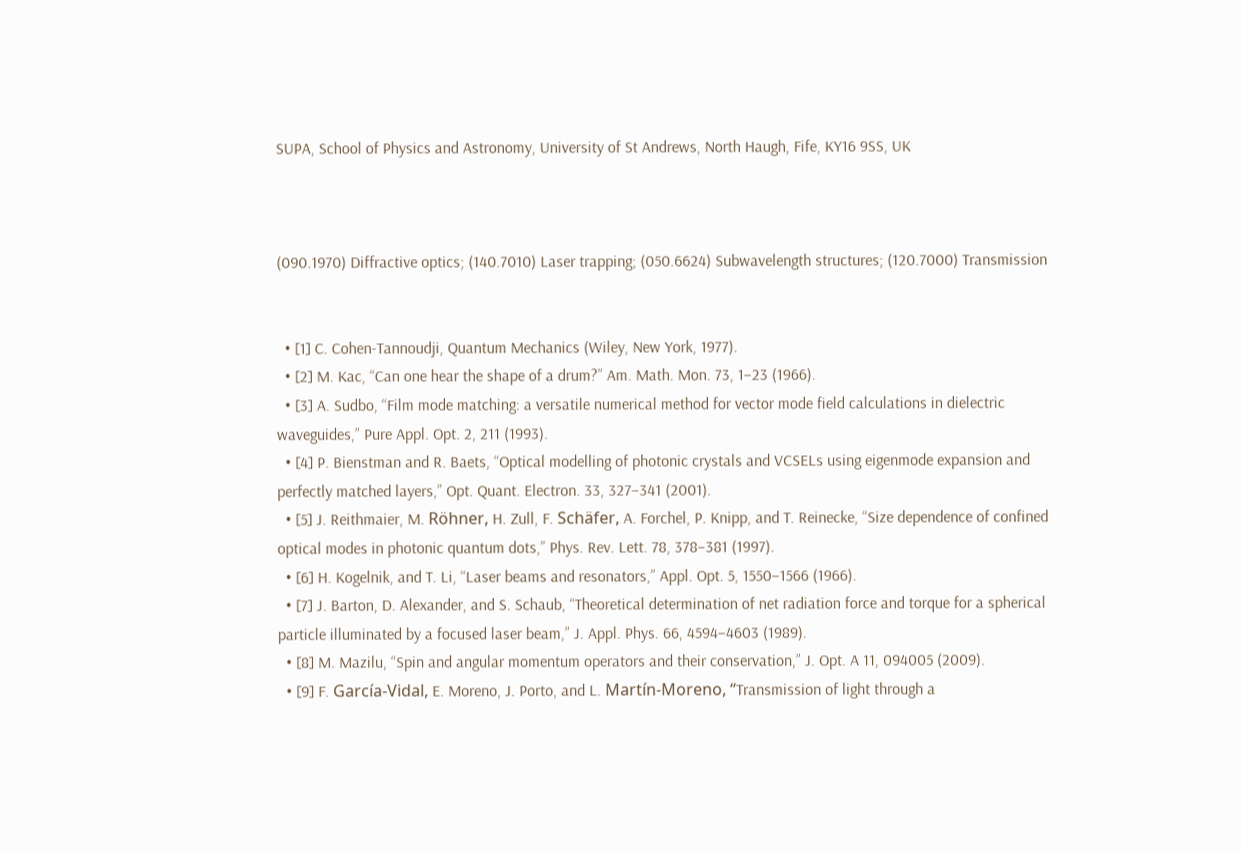SUPA, School of Physics and Astronomy, University of St Andrews, North Haugh, Fife, KY16 9SS, UK



(090.1970) Diffractive optics; (140.7010) Laser trapping; (050.6624) Subwavelength structures; (120.7000) Transmission


  • [1] C. Cohen-Tannoudji, Quantum Mechanics (Wiley, New York, 1977).
  • [2] M. Kac, “Can one hear the shape of a drum?” Am. Math. Mon. 73, 1–23 (1966).
  • [3] A. Sudbo, “Film mode matching: a versatile numerical method for vector mode field calculations in dielectric waveguides,” Pure Appl. Opt. 2, 211 (1993).
  • [4] P. Bienstman and R. Baets, “Optical modelling of photonic crystals and VCSELs using eigenmode expansion and perfectly matched layers,” Opt. Quant. Electron. 33, 327–341 (2001).
  • [5] J. Reithmaier, M. Röhner, H. Zull, F. Schäfer, A. Forchel, P. Knipp, and T. Reinecke, “Size dependence of confined optical modes in photonic quantum dots,” Phys. Rev. Lett. 78, 378–381 (1997).
  • [6] H. Kogelnik, and T. Li, “Laser beams and resonators,” Appl. Opt. 5, 1550–1566 (1966).
  • [7] J. Barton, D. Alexander, and S. Schaub, “Theoretical determination of net radiation force and torque for a spherical particle illuminated by a focused laser beam,” J. Appl. Phys. 66, 4594–4603 (1989).
  • [8] M. Mazilu, “Spin and angular momentum operators and their conservation,” J. Opt. A 11, 094005 (2009).
  • [9] F. García-Vidal, E. Moreno, J. Porto, and L. Martín-Moreno, “Transmission of light through a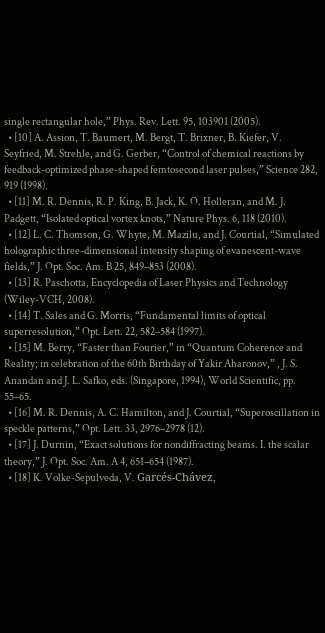single rectangular hole,” Phys. Rev. Lett. 95, 103901 (2005).
  • [10] A. Assion, T. Baumert, M. Bergt, T. Brixner, B. Kiefer, V. Seyfried, M. Strehle, and G. Gerber, “Control of chemical reactions by feedback-optimized phase-shaped femtosecond laser pulses,” Science 282, 919 (1998).
  • [11] M. R. Dennis, R. P. King, B. Jack, K. O. Holleran, and M. J. Padgett, “Isolated optical vortex knots,” Nature Phys. 6, 118 (2010).
  • [12] L. C. Thomson, G. Whyte, M. Mazilu, and J. Courtial, “Simulated holographic three-dimensional intensity shaping of evanescent-wave fields,” J. Opt. Soc. Am. B 25, 849–853 (2008).
  • [13] R. Paschotta, Encyclopedia of Laser Physics and Technology (Wiley-VCH, 2008).
  • [14] T. Sales and G. Morris, “Fundamental limits of optical superresolution,” Opt. Lett. 22, 582–584 (1997).
  • [15] M. Berry, “Faster than Fourier,” in “Quantum Coherence and Reality; in celebration of the 60th Birthday of Yakir Aharonov,” , J. S. Anandan and J. L. Safko, eds. (Singapore, 1994), World Scientific, pp. 55–65.
  • [16] M. R. Dennis, A. C. Hamilton, and J. Courtial, “Superoscillation in speckle patterns,” Opt. Lett. 33, 2976–2978 (12).
  • [17] J. Durnin, “Exact solutions for nondiffracting beams. I. the scalar theory,” J. Opt. Soc. Am. A 4, 651–654 (1987).
  • [18] K. Volke-Sepulveda, V. Garcés-Chávez,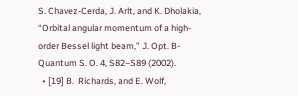S. Chavez-Cerda, J. Arlt, and K. Dholakia, “Orbital angular momentum of a high-order Bessel light beam,” J. Opt. B-Quantum S. O. 4, S82–S89 (2002).
  • [19] B.  Richards, and E. Wolf,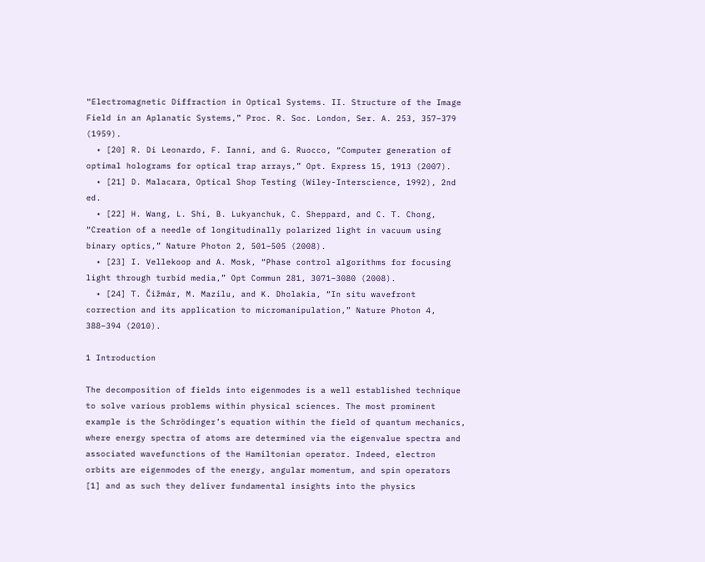“Electromagnetic Diffraction in Optical Systems. II. Structure of the Image Field in an Aplanatic Systems,” Proc. R. Soc. London, Ser. A. 253, 357–379 (1959).
  • [20] R. Di Leonardo, F. Ianni, and G. Ruocco, “Computer generation of optimal holograms for optical trap arrays,” Opt. Express 15, 1913 (2007).
  • [21] D. Malacara, Optical Shop Testing (Wiley-Interscience, 1992), 2nd ed.
  • [22] H. Wang, L. Shi, B. Lukyanchuk, C. Sheppard, and C. T. Chong, “Creation of a needle of longitudinally polarized light in vacuum using binary optics,” Nature Photon 2, 501–505 (2008).
  • [23] I. Vellekoop and A. Mosk, “Phase control algorithms for focusing light through turbid media,” Opt Commun 281, 3071–3080 (2008).
  • [24] T. Čižmár, M. Mazilu, and K. Dholakia, “In situ wavefront correction and its application to micromanipulation,” Nature Photon 4, 388–394 (2010).

1 Introduction

The decomposition of fields into eigenmodes is a well established technique to solve various problems within physical sciences. The most prominent example is the Schrödinger’s equation within the field of quantum mechanics, where energy spectra of atoms are determined via the eigenvalue spectra and associated wavefunctions of the Hamiltonian operator. Indeed, electron orbits are eigenmodes of the energy, angular momentum, and spin operators [1] and as such they deliver fundamental insights into the physics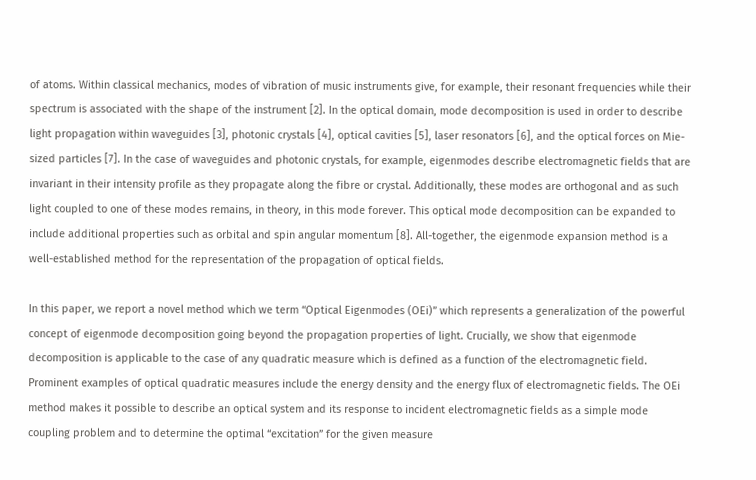of atoms. Within classical mechanics, modes of vibration of music instruments give, for example, their resonant frequencies while their spectrum is associated with the shape of the instrument [2]. In the optical domain, mode decomposition is used in order to describe light propagation within waveguides [3], photonic crystals [4], optical cavities [5], laser resonators [6], and the optical forces on Mie-sized particles [7]. In the case of waveguides and photonic crystals, for example, eigenmodes describe electromagnetic fields that are invariant in their intensity profile as they propagate along the fibre or crystal. Additionally, these modes are orthogonal and as such light coupled to one of these modes remains, in theory, in this mode forever. This optical mode decomposition can be expanded to include additional properties such as orbital and spin angular momentum [8]. All-together, the eigenmode expansion method is a well-established method for the representation of the propagation of optical fields.

In this paper, we report a novel method which we term “Optical Eigenmodes (OEi)” which represents a generalization of the powerful concept of eigenmode decomposition going beyond the propagation properties of light. Crucially, we show that eigenmode decomposition is applicable to the case of any quadratic measure which is defined as a function of the electromagnetic field. Prominent examples of optical quadratic measures include the energy density and the energy flux of electromagnetic fields. The OEi method makes it possible to describe an optical system and its response to incident electromagnetic fields as a simple mode coupling problem and to determine the optimal “excitation” for the given measure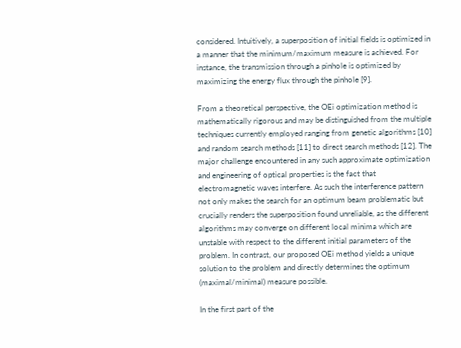considered. Intuitively, a superposition of initial fields is optimized in a manner that the minimum/maximum measure is achieved. For instance, the transmission through a pinhole is optimized by maximizing the energy flux through the pinhole [9].

From a theoretical perspective, the OEi optimization method is mathematically rigorous and may be distinguished from the multiple techniques currently employed ranging from genetic algorithms [10] and random search methods [11] to direct search methods [12]. The major challenge encountered in any such approximate optimization and engineering of optical properties is the fact that electromagnetic waves interfere. As such the interference pattern not only makes the search for an optimum beam problematic but crucially renders the superposition found unreliable, as the different algorithms may converge on different local minima which are unstable with respect to the different initial parameters of the problem. In contrast, our proposed OEi method yields a unique solution to the problem and directly determines the optimum (maximal/minimal) measure possible.

In the first part of the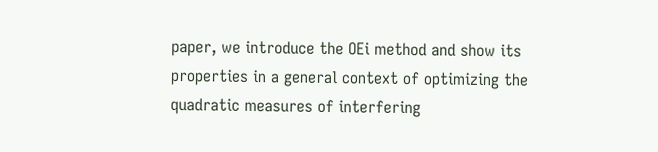paper, we introduce the OEi method and show its properties in a general context of optimizing the quadratic measures of interfering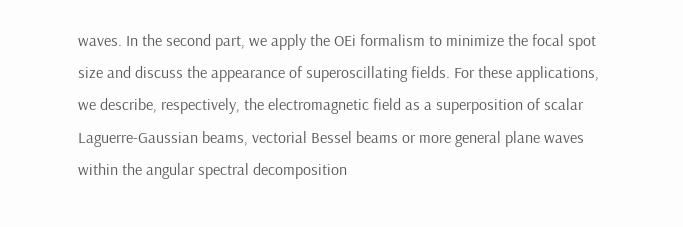waves. In the second part, we apply the OEi formalism to minimize the focal spot size and discuss the appearance of superoscillating fields. For these applications, we describe, respectively, the electromagnetic field as a superposition of scalar Laguerre-Gaussian beams, vectorial Bessel beams or more general plane waves within the angular spectral decomposition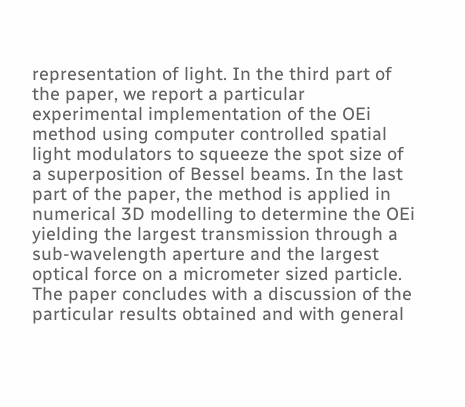representation of light. In the third part of the paper, we report a particular experimental implementation of the OEi method using computer controlled spatial light modulators to squeeze the spot size of a superposition of Bessel beams. In the last part of the paper, the method is applied in numerical 3D modelling to determine the OEi yielding the largest transmission through a sub-wavelength aperture and the largest optical force on a micrometer sized particle. The paper concludes with a discussion of the particular results obtained and with general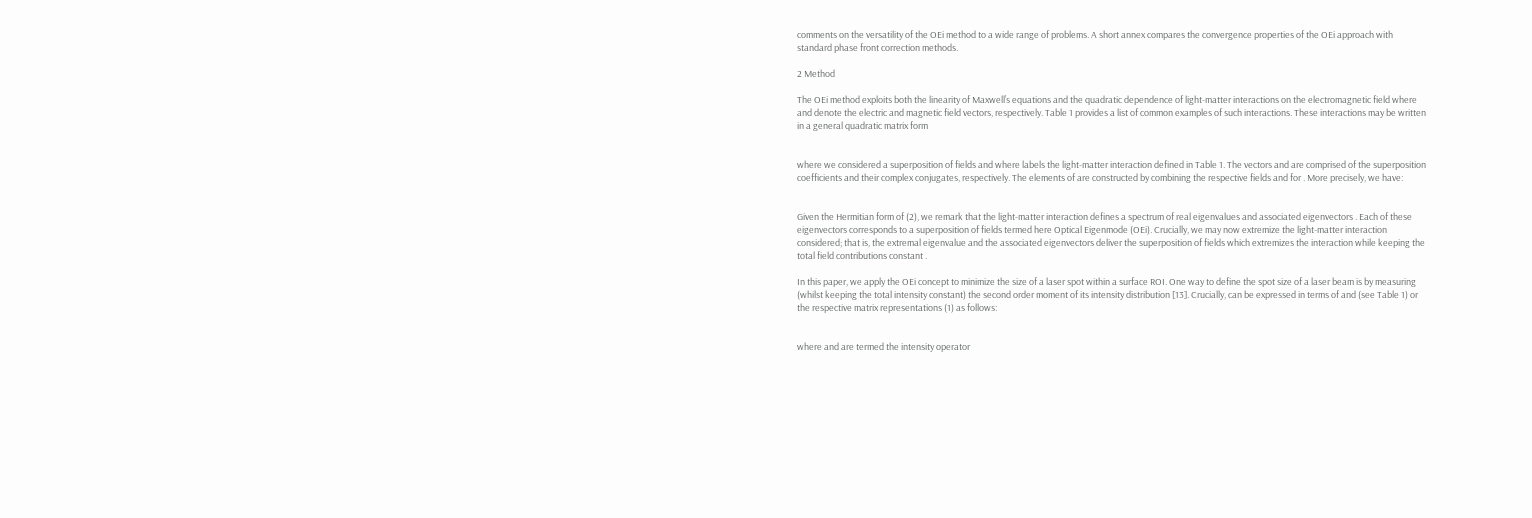comments on the versatility of the OEi method to a wide range of problems. A short annex compares the convergence properties of the OEi approach with standard phase front correction methods.

2 Method

The OEi method exploits both the linearity of Maxwell’s equations and the quadratic dependence of light-matter interactions on the electromagnetic field where and denote the electric and magnetic field vectors, respectively. Table 1 provides a list of common examples of such interactions. These interactions may be written in a general quadratic matrix form


where we considered a superposition of fields and where labels the light-matter interaction defined in Table 1. The vectors and are comprised of the superposition coefficients and their complex conjugates, respectively. The elements of are constructed by combining the respective fields and for . More precisely, we have:


Given the Hermitian form of (2), we remark that the light-matter interaction defines a spectrum of real eigenvalues and associated eigenvectors . Each of these eigenvectors corresponds to a superposition of fields termed here Optical Eigenmode (OEi). Crucially, we may now extremize the light-matter interaction considered; that is, the extremal eigenvalue and the associated eigenvectors deliver the superposition of fields which extremizes the interaction while keeping the total field contributions constant .

In this paper, we apply the OEi concept to minimize the size of a laser spot within a surface ROI. One way to define the spot size of a laser beam is by measuring (whilst keeping the total intensity constant) the second order moment of its intensity distribution [13]. Crucially, can be expressed in terms of and (see Table 1) or the respective matrix representations (1) as follows:


where and are termed the intensity operator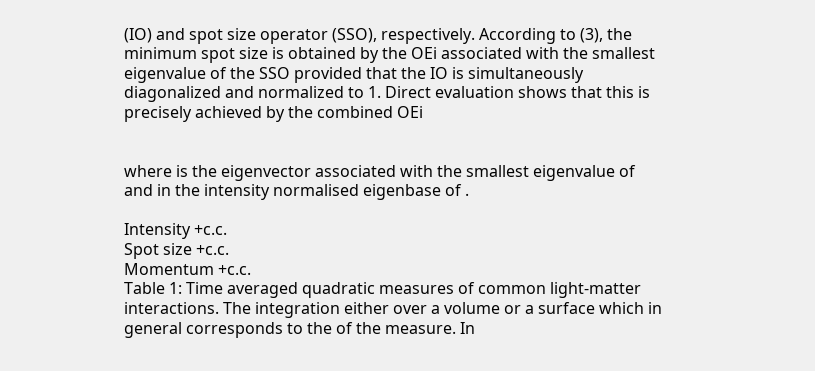(IO) and spot size operator (SSO), respectively. According to (3), the minimum spot size is obtained by the OEi associated with the smallest eigenvalue of the SSO provided that the IO is simultaneously diagonalized and normalized to 1. Direct evaluation shows that this is precisely achieved by the combined OEi


where is the eigenvector associated with the smallest eigenvalue of and in the intensity normalised eigenbase of .

Intensity +c.c.
Spot size +c.c.
Momentum +c.c.
Table 1: Time averaged quadratic measures of common light-matter interactions. The integration either over a volume or a surface which in general corresponds to the of the measure. In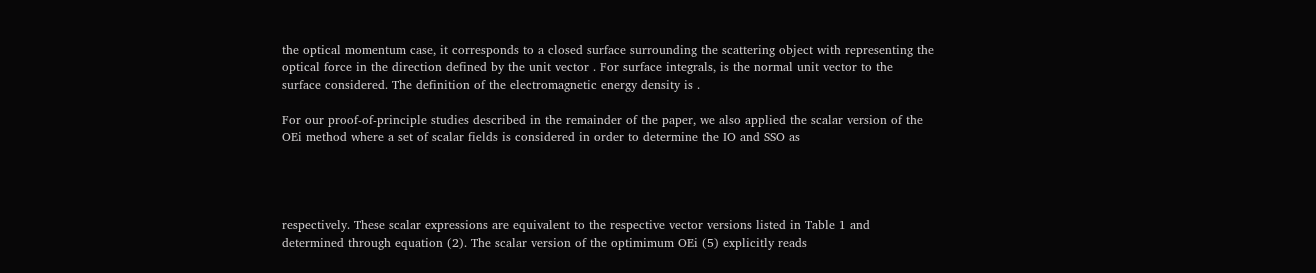the optical momentum case, it corresponds to a closed surface surrounding the scattering object with representing the optical force in the direction defined by the unit vector . For surface integrals, is the normal unit vector to the surface considered. The definition of the electromagnetic energy density is .

For our proof-of-principle studies described in the remainder of the paper, we also applied the scalar version of the OEi method where a set of scalar fields is considered in order to determine the IO and SSO as




respectively. These scalar expressions are equivalent to the respective vector versions listed in Table 1 and determined through equation (2). The scalar version of the optimimum OEi (5) explicitly reads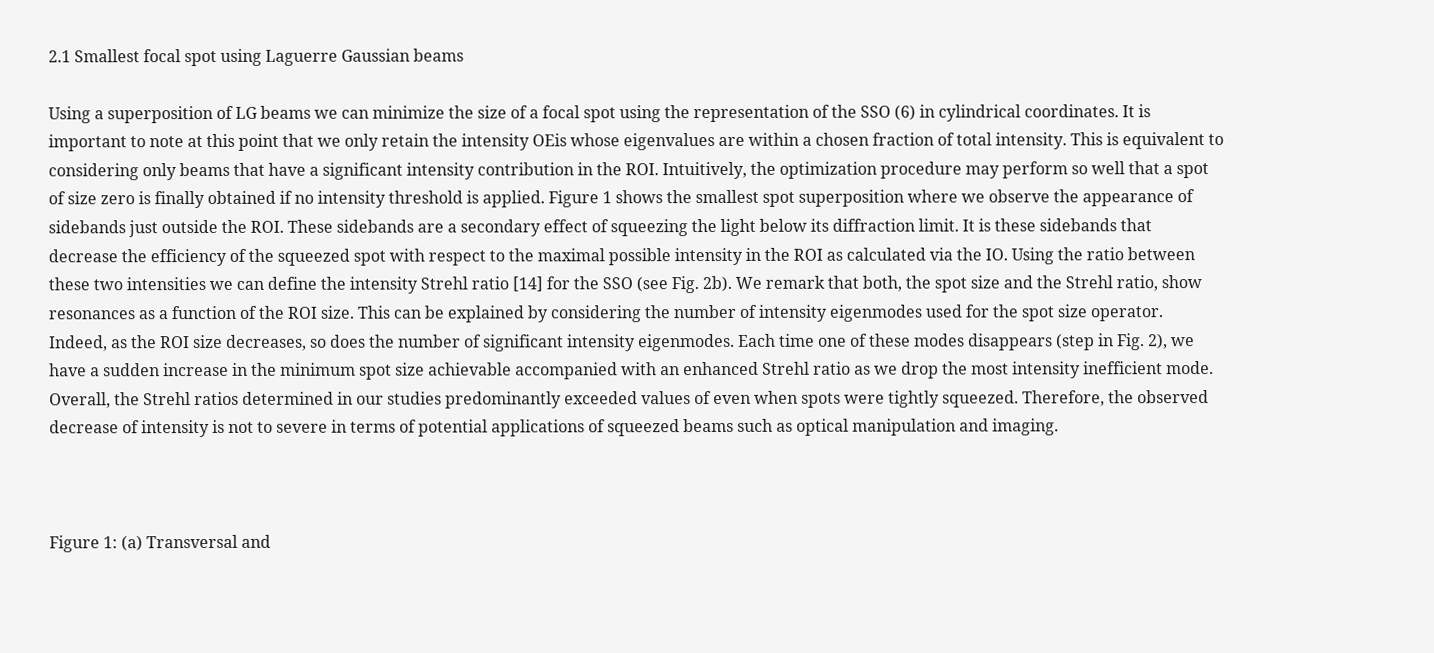2.1 Smallest focal spot using Laguerre Gaussian beams

Using a superposition of LG beams we can minimize the size of a focal spot using the representation of the SSO (6) in cylindrical coordinates. It is important to note at this point that we only retain the intensity OEis whose eigenvalues are within a chosen fraction of total intensity. This is equivalent to considering only beams that have a significant intensity contribution in the ROI. Intuitively, the optimization procedure may perform so well that a spot of size zero is finally obtained if no intensity threshold is applied. Figure 1 shows the smallest spot superposition where we observe the appearance of sidebands just outside the ROI. These sidebands are a secondary effect of squeezing the light below its diffraction limit. It is these sidebands that decrease the efficiency of the squeezed spot with respect to the maximal possible intensity in the ROI as calculated via the IO. Using the ratio between these two intensities we can define the intensity Strehl ratio [14] for the SSO (see Fig. 2b). We remark that both, the spot size and the Strehl ratio, show resonances as a function of the ROI size. This can be explained by considering the number of intensity eigenmodes used for the spot size operator. Indeed, as the ROI size decreases, so does the number of significant intensity eigenmodes. Each time one of these modes disappears (step in Fig. 2), we have a sudden increase in the minimum spot size achievable accompanied with an enhanced Strehl ratio as we drop the most intensity inefficient mode. Overall, the Strehl ratios determined in our studies predominantly exceeded values of even when spots were tightly squeezed. Therefore, the observed decrease of intensity is not to severe in terms of potential applications of squeezed beams such as optical manipulation and imaging.



Figure 1: (a) Transversal and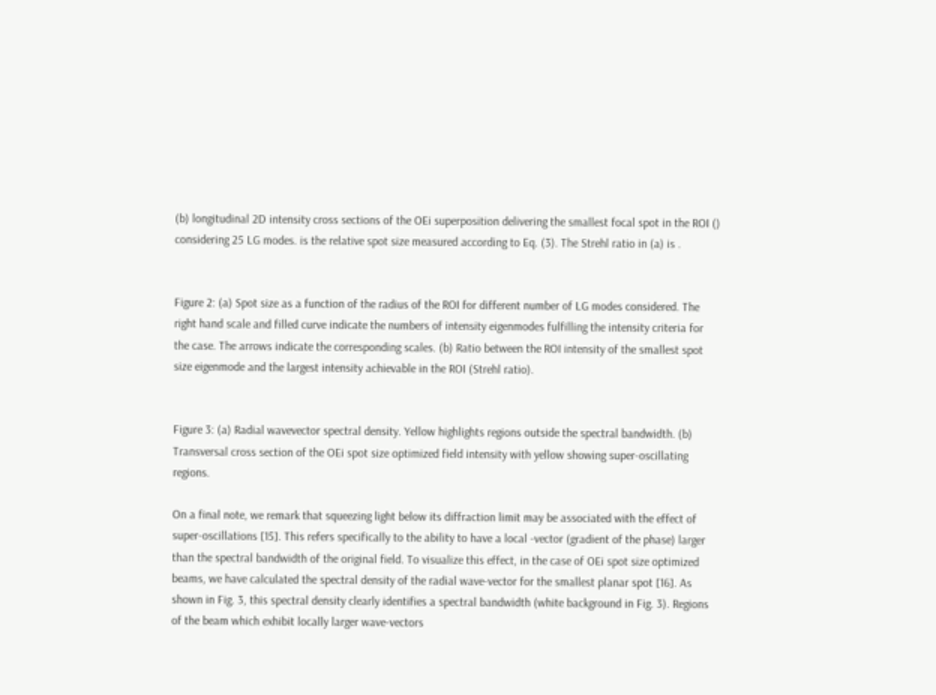(b) longitudinal 2D intensity cross sections of the OEi superposition delivering the smallest focal spot in the ROI () considering 25 LG modes. is the relative spot size measured according to Eq. (3). The Strehl ratio in (a) is .


Figure 2: (a) Spot size as a function of the radius of the ROI for different number of LG modes considered. The right hand scale and filled curve indicate the numbers of intensity eigenmodes fulfilling the intensity criteria for the case. The arrows indicate the corresponding scales. (b) Ratio between the ROI intensity of the smallest spot size eigenmode and the largest intensity achievable in the ROI (Strehl ratio).


Figure 3: (a) Radial wavevector spectral density. Yellow highlights regions outside the spectral bandwidth. (b) Transversal cross section of the OEi spot size optimized field intensity with yellow showing super-oscillating regions.

On a final note, we remark that squeezing light below its diffraction limit may be associated with the effect of super-oscillations [15]. This refers specifically to the ability to have a local -vector (gradient of the phase) larger than the spectral bandwidth of the original field. To visualize this effect, in the case of OEi spot size optimized beams, we have calculated the spectral density of the radial wave-vector for the smallest planar spot [16]. As shown in Fig. 3, this spectral density clearly identifies a spectral bandwidth (white background in Fig. 3). Regions of the beam which exhibit locally larger wave-vectors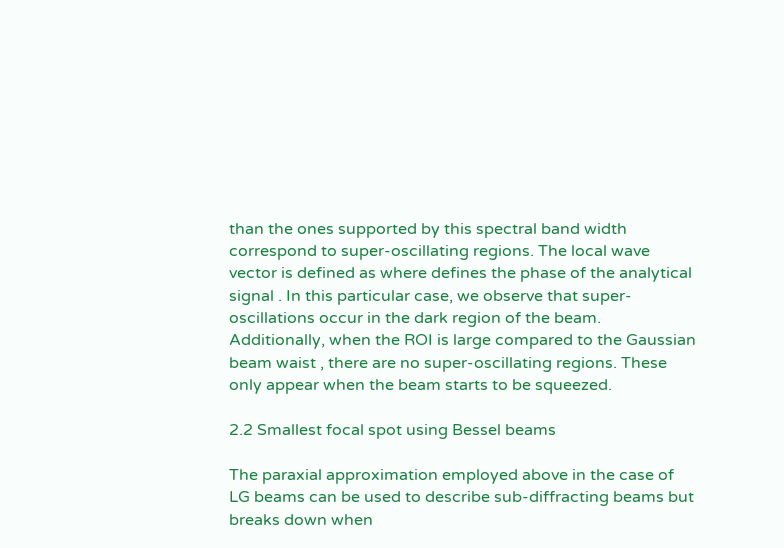than the ones supported by this spectral band width correspond to super-oscillating regions. The local wave vector is defined as where defines the phase of the analytical signal . In this particular case, we observe that super-oscillations occur in the dark region of the beam. Additionally, when the ROI is large compared to the Gaussian beam waist , there are no super-oscillating regions. These only appear when the beam starts to be squeezed.

2.2 Smallest focal spot using Bessel beams

The paraxial approximation employed above in the case of LG beams can be used to describe sub-diffracting beams but breaks down when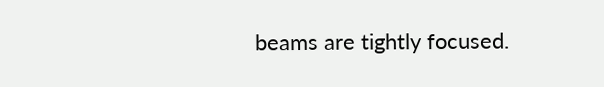beams are tightly focused.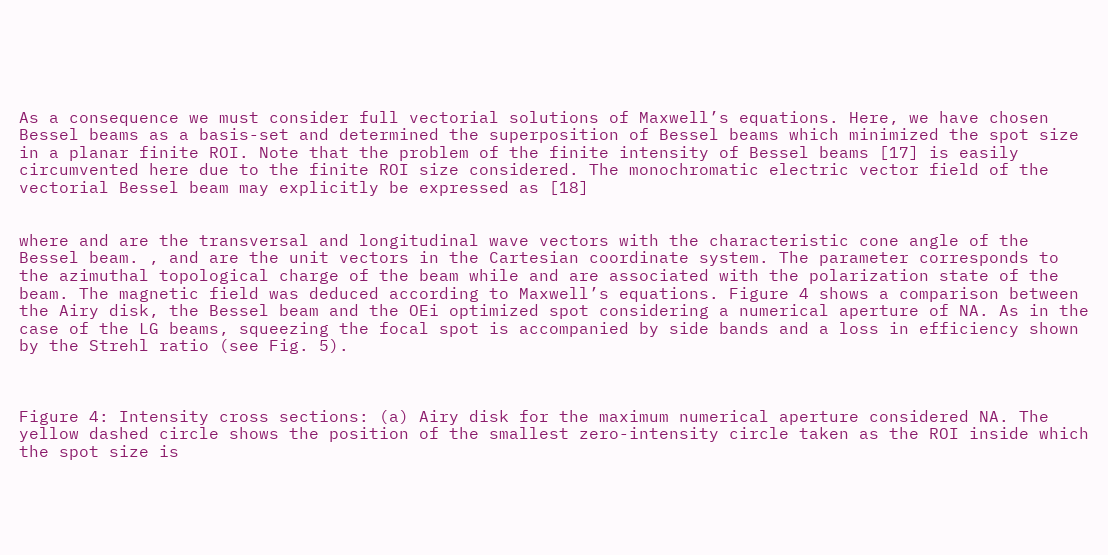As a consequence we must consider full vectorial solutions of Maxwell’s equations. Here, we have chosen Bessel beams as a basis-set and determined the superposition of Bessel beams which minimized the spot size in a planar finite ROI. Note that the problem of the finite intensity of Bessel beams [17] is easily circumvented here due to the finite ROI size considered. The monochromatic electric vector field of the vectorial Bessel beam may explicitly be expressed as [18]


where and are the transversal and longitudinal wave vectors with the characteristic cone angle of the Bessel beam. , and are the unit vectors in the Cartesian coordinate system. The parameter corresponds to the azimuthal topological charge of the beam while and are associated with the polarization state of the beam. The magnetic field was deduced according to Maxwell’s equations. Figure 4 shows a comparison between the Airy disk, the Bessel beam and the OEi optimized spot considering a numerical aperture of NA. As in the case of the LG beams, squeezing the focal spot is accompanied by side bands and a loss in efficiency shown by the Strehl ratio (see Fig. 5).



Figure 4: Intensity cross sections: (a) Airy disk for the maximum numerical aperture considered NA. The yellow dashed circle shows the position of the smallest zero-intensity circle taken as the ROI inside which the spot size is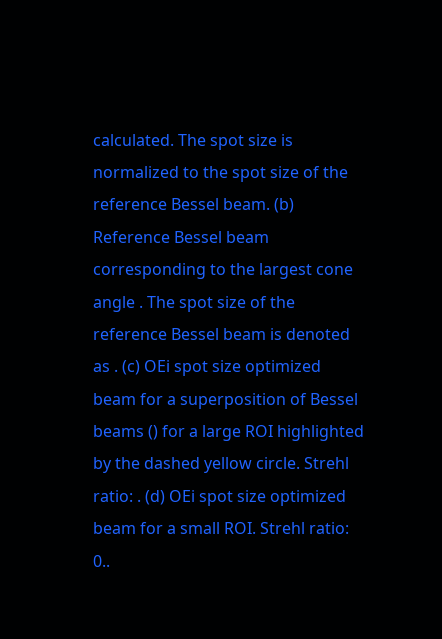calculated. The spot size is normalized to the spot size of the reference Bessel beam. (b) Reference Bessel beam corresponding to the largest cone angle . The spot size of the reference Bessel beam is denoted as . (c) OEi spot size optimized beam for a superposition of Bessel beams () for a large ROI highlighted by the dashed yellow circle. Strehl ratio: . (d) OEi spot size optimized beam for a small ROI. Strehl ratio: 0..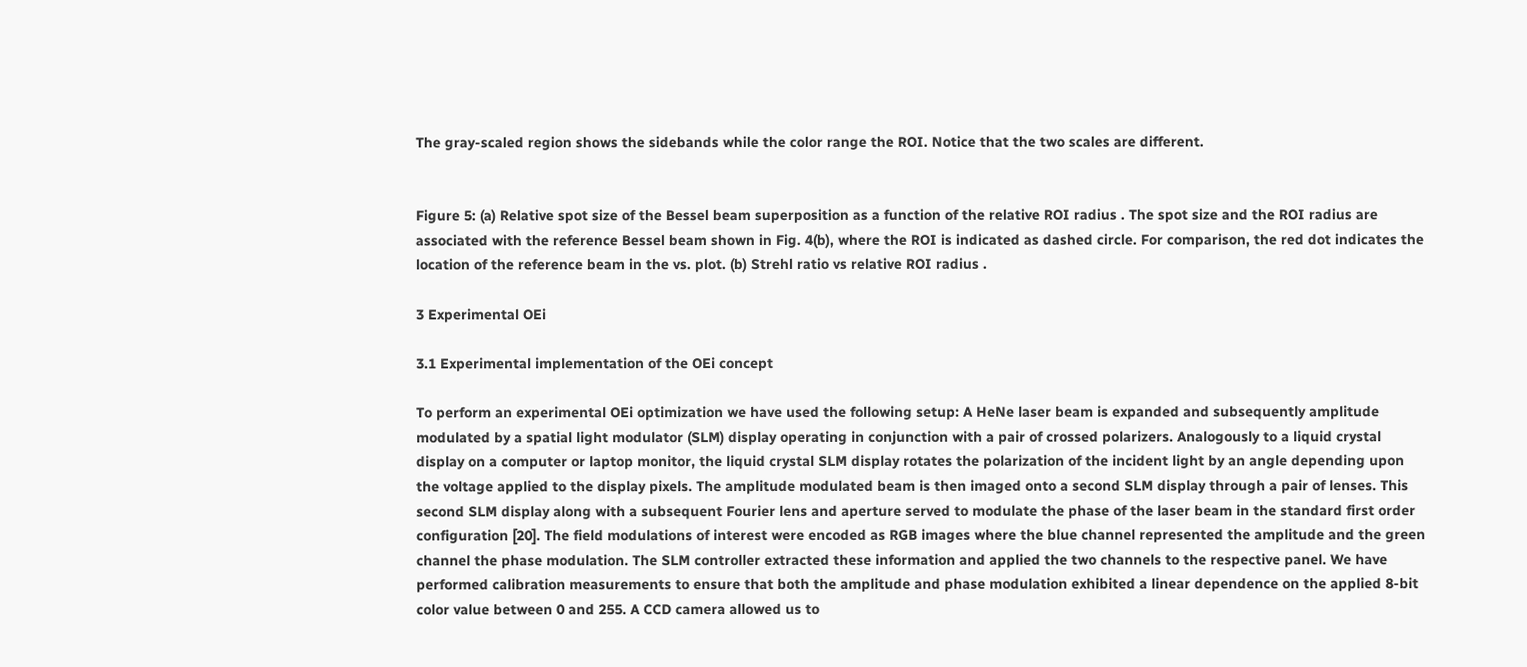The gray-scaled region shows the sidebands while the color range the ROI. Notice that the two scales are different.


Figure 5: (a) Relative spot size of the Bessel beam superposition as a function of the relative ROI radius . The spot size and the ROI radius are associated with the reference Bessel beam shown in Fig. 4(b), where the ROI is indicated as dashed circle. For comparison, the red dot indicates the location of the reference beam in the vs. plot. (b) Strehl ratio vs relative ROI radius .

3 Experimental OEi

3.1 Experimental implementation of the OEi concept

To perform an experimental OEi optimization we have used the following setup: A HeNe laser beam is expanded and subsequently amplitude modulated by a spatial light modulator (SLM) display operating in conjunction with a pair of crossed polarizers. Analogously to a liquid crystal display on a computer or laptop monitor, the liquid crystal SLM display rotates the polarization of the incident light by an angle depending upon the voltage applied to the display pixels. The amplitude modulated beam is then imaged onto a second SLM display through a pair of lenses. This second SLM display along with a subsequent Fourier lens and aperture served to modulate the phase of the laser beam in the standard first order configuration [20]. The field modulations of interest were encoded as RGB images where the blue channel represented the amplitude and the green channel the phase modulation. The SLM controller extracted these information and applied the two channels to the respective panel. We have performed calibration measurements to ensure that both the amplitude and phase modulation exhibited a linear dependence on the applied 8-bit color value between 0 and 255. A CCD camera allowed us to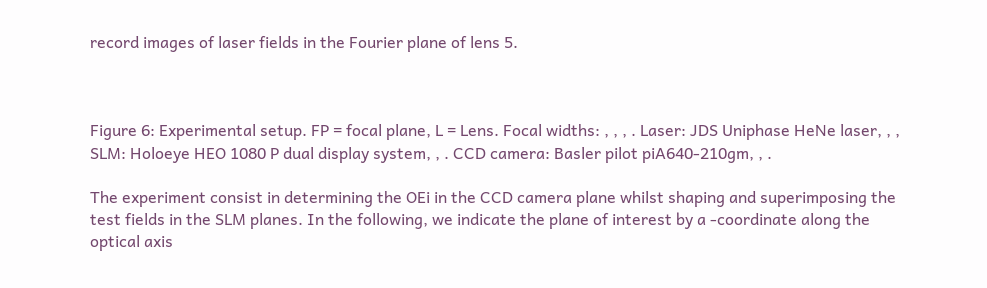record images of laser fields in the Fourier plane of lens 5.



Figure 6: Experimental setup. FP = focal plane, L = Lens. Focal widths: , , , . Laser: JDS Uniphase HeNe laser, , , SLM: Holoeye HEO 1080 P dual display system, , . CCD camera: Basler pilot piA640-210gm, , .

The experiment consist in determining the OEi in the CCD camera plane whilst shaping and superimposing the test fields in the SLM planes. In the following, we indicate the plane of interest by a -coordinate along the optical axis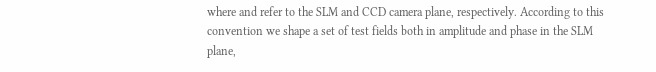where and refer to the SLM and CCD camera plane, respectively. According to this convention we shape a set of test fields both in amplitude and phase in the SLM plane,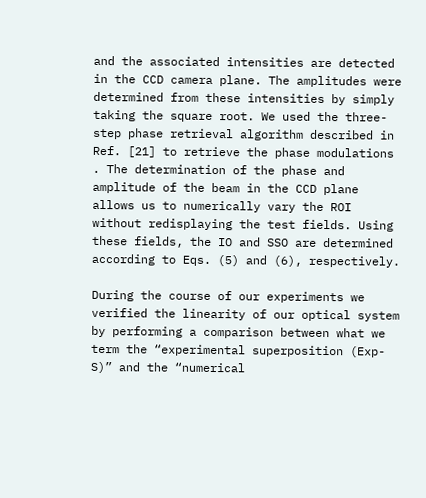and the associated intensities are detected in the CCD camera plane. The amplitudes were determined from these intensities by simply taking the square root. We used the three-step phase retrieval algorithm described in Ref. [21] to retrieve the phase modulations . The determination of the phase and amplitude of the beam in the CCD plane allows us to numerically vary the ROI without redisplaying the test fields. Using these fields, the IO and SSO are determined according to Eqs. (5) and (6), respectively.

During the course of our experiments we verified the linearity of our optical system by performing a comparison between what we term the “experimental superposition (Exp-S)” and the “numerical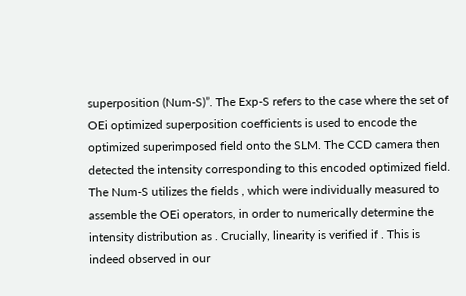superposition (Num-S)”. The Exp-S refers to the case where the set of OEi optimized superposition coefficients is used to encode the optimized superimposed field onto the SLM. The CCD camera then detected the intensity corresponding to this encoded optimized field. The Num-S utilizes the fields , which were individually measured to assemble the OEi operators, in order to numerically determine the intensity distribution as . Crucially, linearity is verified if . This is indeed observed in our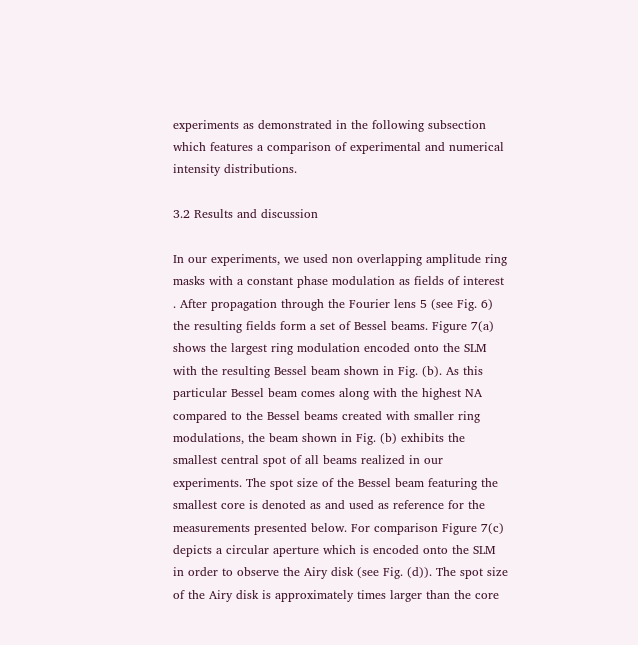experiments as demonstrated in the following subsection which features a comparison of experimental and numerical intensity distributions.

3.2 Results and discussion

In our experiments, we used non overlapping amplitude ring masks with a constant phase modulation as fields of interest . After propagation through the Fourier lens 5 (see Fig. 6) the resulting fields form a set of Bessel beams. Figure 7(a) shows the largest ring modulation encoded onto the SLM with the resulting Bessel beam shown in Fig. (b). As this particular Bessel beam comes along with the highest NA compared to the Bessel beams created with smaller ring modulations, the beam shown in Fig. (b) exhibits the smallest central spot of all beams realized in our experiments. The spot size of the Bessel beam featuring the smallest core is denoted as and used as reference for the measurements presented below. For comparison Figure 7(c) depicts a circular aperture which is encoded onto the SLM in order to observe the Airy disk (see Fig. (d)). The spot size of the Airy disk is approximately times larger than the core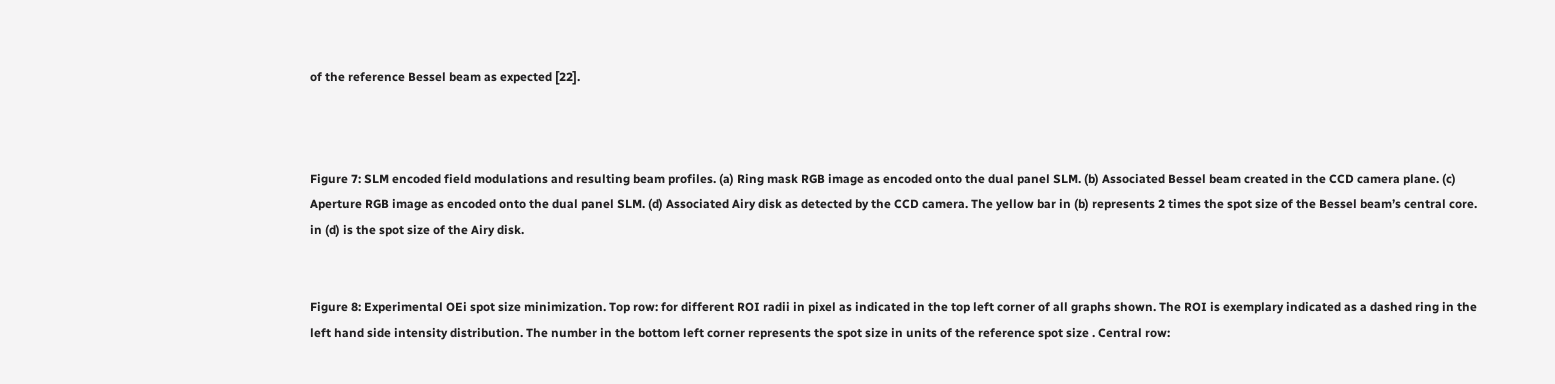of the reference Bessel beam as expected [22].



Figure 7: SLM encoded field modulations and resulting beam profiles. (a) Ring mask RGB image as encoded onto the dual panel SLM. (b) Associated Bessel beam created in the CCD camera plane. (c) Aperture RGB image as encoded onto the dual panel SLM. (d) Associated Airy disk as detected by the CCD camera. The yellow bar in (b) represents 2 times the spot size of the Bessel beam’s central core. in (d) is the spot size of the Airy disk.


Figure 8: Experimental OEi spot size minimization. Top row: for different ROI radii in pixel as indicated in the top left corner of all graphs shown. The ROI is exemplary indicated as a dashed ring in the left hand side intensity distribution. The number in the bottom left corner represents the spot size in units of the reference spot size . Central row: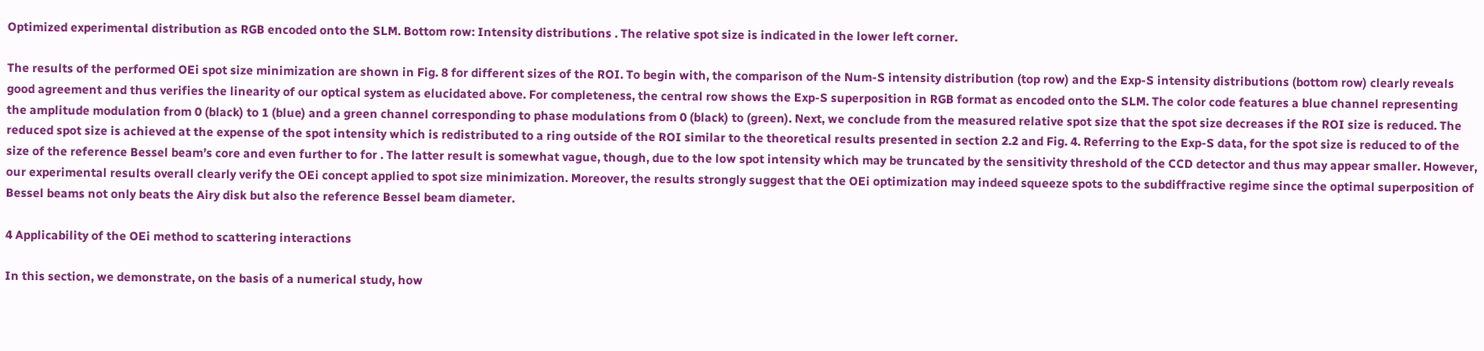Optimized experimental distribution as RGB encoded onto the SLM. Bottom row: Intensity distributions . The relative spot size is indicated in the lower left corner.

The results of the performed OEi spot size minimization are shown in Fig. 8 for different sizes of the ROI. To begin with, the comparison of the Num-S intensity distribution (top row) and the Exp-S intensity distributions (bottom row) clearly reveals good agreement and thus verifies the linearity of our optical system as elucidated above. For completeness, the central row shows the Exp-S superposition in RGB format as encoded onto the SLM. The color code features a blue channel representing the amplitude modulation from 0 (black) to 1 (blue) and a green channel corresponding to phase modulations from 0 (black) to (green). Next, we conclude from the measured relative spot size that the spot size decreases if the ROI size is reduced. The reduced spot size is achieved at the expense of the spot intensity which is redistributed to a ring outside of the ROI similar to the theoretical results presented in section 2.2 and Fig. 4. Referring to the Exp-S data, for the spot size is reduced to of the size of the reference Bessel beam’s core and even further to for . The latter result is somewhat vague, though, due to the low spot intensity which may be truncated by the sensitivity threshold of the CCD detector and thus may appear smaller. However, our experimental results overall clearly verify the OEi concept applied to spot size minimization. Moreover, the results strongly suggest that the OEi optimization may indeed squeeze spots to the subdiffractive regime since the optimal superposition of Bessel beams not only beats the Airy disk but also the reference Bessel beam diameter.

4 Applicability of the OEi method to scattering interactions

In this section, we demonstrate, on the basis of a numerical study, how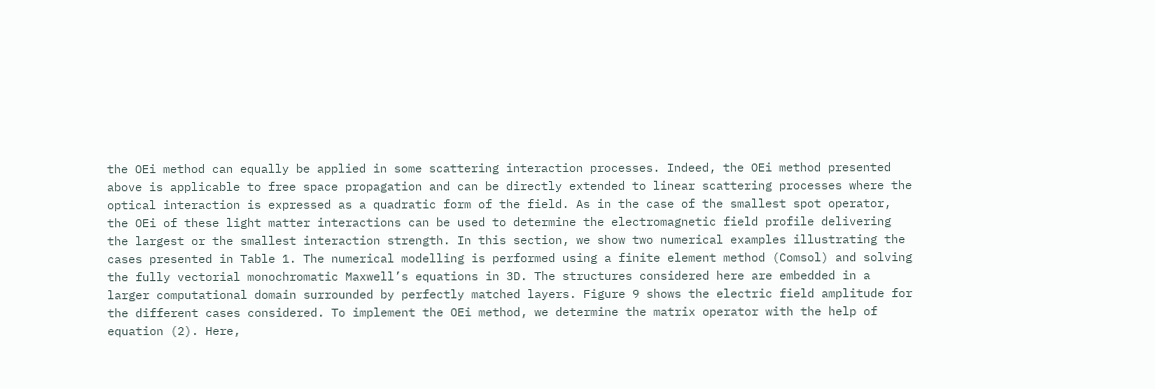the OEi method can equally be applied in some scattering interaction processes. Indeed, the OEi method presented above is applicable to free space propagation and can be directly extended to linear scattering processes where the optical interaction is expressed as a quadratic form of the field. As in the case of the smallest spot operator, the OEi of these light matter interactions can be used to determine the electromagnetic field profile delivering the largest or the smallest interaction strength. In this section, we show two numerical examples illustrating the cases presented in Table 1. The numerical modelling is performed using a finite element method (Comsol) and solving the fully vectorial monochromatic Maxwell’s equations in 3D. The structures considered here are embedded in a larger computational domain surrounded by perfectly matched layers. Figure 9 shows the electric field amplitude for the different cases considered. To implement the OEi method, we determine the matrix operator with the help of equation (2). Here,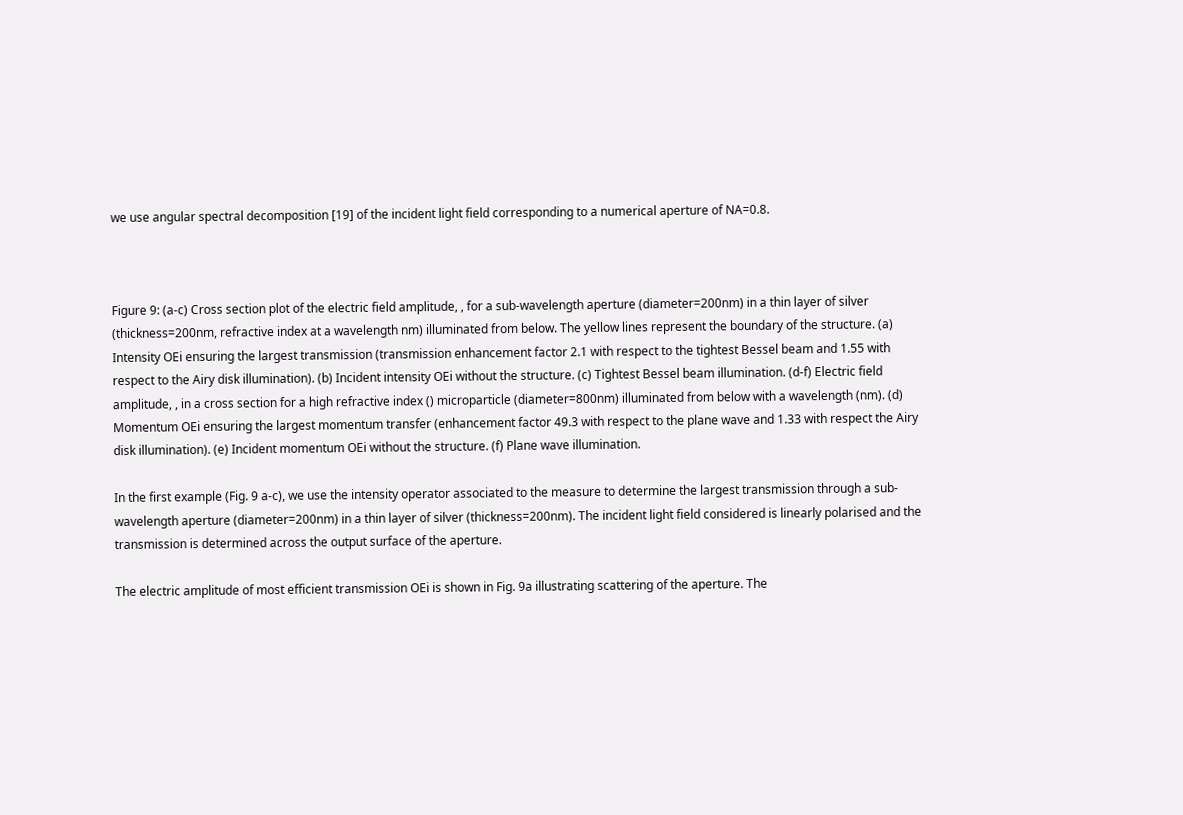we use angular spectral decomposition [19] of the incident light field corresponding to a numerical aperture of NA=0.8.



Figure 9: (a-c) Cross section plot of the electric field amplitude, , for a sub-wavelength aperture (diameter=200nm) in a thin layer of silver (thickness=200nm, refractive index at a wavelength nm) illuminated from below. The yellow lines represent the boundary of the structure. (a) Intensity OEi ensuring the largest transmission (transmission enhancement factor 2.1 with respect to the tightest Bessel beam and 1.55 with respect to the Airy disk illumination). (b) Incident intensity OEi without the structure. (c) Tightest Bessel beam illumination. (d-f) Electric field amplitude, , in a cross section for a high refractive index () microparticle (diameter=800nm) illuminated from below with a wavelength (nm). (d) Momentum OEi ensuring the largest momentum transfer (enhancement factor 49.3 with respect to the plane wave and 1.33 with respect the Airy disk illumination). (e) Incident momentum OEi without the structure. (f) Plane wave illumination.

In the first example (Fig. 9 a-c), we use the intensity operator associated to the measure to determine the largest transmission through a sub-wavelength aperture (diameter=200nm) in a thin layer of silver (thickness=200nm). The incident light field considered is linearly polarised and the transmission is determined across the output surface of the aperture.

The electric amplitude of most efficient transmission OEi is shown in Fig. 9a illustrating scattering of the aperture. The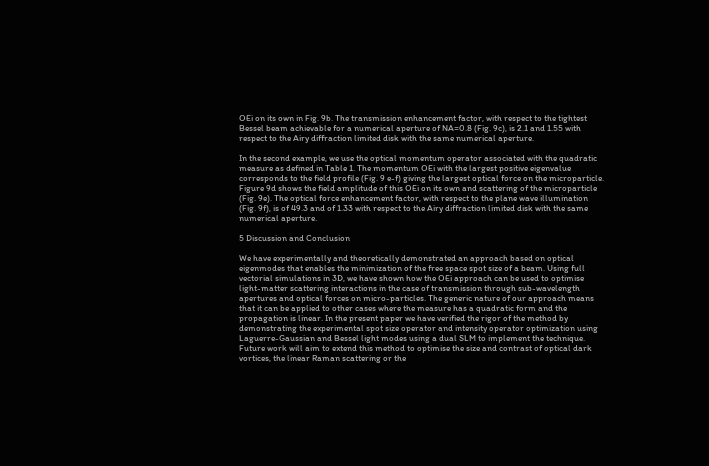OEi on its own in Fig. 9b. The transmission enhancement factor, with respect to the tightest Bessel beam achievable for a numerical aperture of NA=0.8 (Fig. 9c), is 2.1 and 1.55 with respect to the Airy diffraction limited disk with the same numerical aperture.

In the second example, we use the optical momentum operator associated with the quadratic measure as defined in Table 1. The momentum OEi with the largest positive eigenvalue corresponds to the field profile (Fig. 9 e-f) giving the largest optical force on the microparticle. Figure 9d shows the field amplitude of this OEi on its own and scattering of the microparticle (Fig. 9e). The optical force enhancement factor, with respect to the plane wave illumination (Fig. 9f), is of 49.3 and of 1.33 with respect to the Airy diffraction limited disk with the same numerical aperture.

5 Discussion and Conclusion

We have experimentally and theoretically demonstrated an approach based on optical eigenmodes that enables the minimization of the free space spot size of a beam. Using full vectorial simulations in 3D, we have shown how the OEi approach can be used to optimise light-matter scattering interactions in the case of transmission through sub-wavelength apertures and optical forces on micro-particles. The generic nature of our approach means that it can be applied to other cases where the measure has a quadratic form and the propagation is linear. In the present paper we have verified the rigor of the method by demonstrating the experimental spot size operator and intensity operator optimization using Laguerre-Gaussian and Bessel light modes using a dual SLM to implement the technique. Future work will aim to extend this method to optimise the size and contrast of optical dark vortices, the linear Raman scattering or the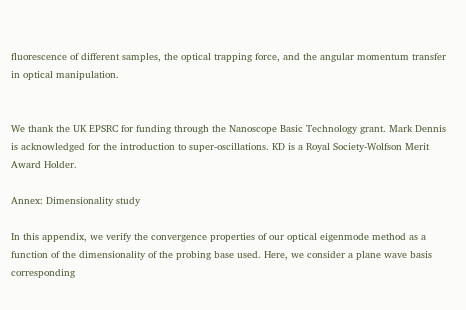fluorescence of different samples, the optical trapping force, and the angular momentum transfer in optical manipulation.


We thank the UK EPSRC for funding through the Nanoscope Basic Technology grant. Mark Dennis is acknowledged for the introduction to super-oscillations. KD is a Royal Society-Wolfson Merit Award Holder.

Annex: Dimensionality study

In this appendix, we verify the convergence properties of our optical eigenmode method as a function of the dimensionality of the probing base used. Here, we consider a plane wave basis corresponding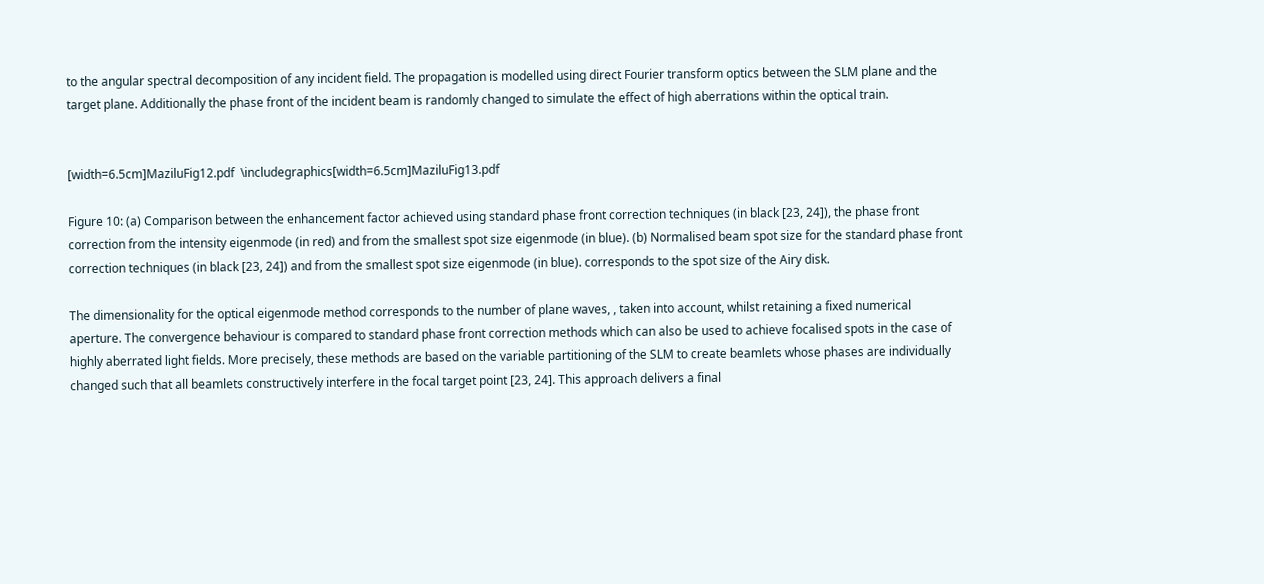to the angular spectral decomposition of any incident field. The propagation is modelled using direct Fourier transform optics between the SLM plane and the target plane. Additionally the phase front of the incident beam is randomly changed to simulate the effect of high aberrations within the optical train.


[width=6.5cm]MaziluFig12.pdf  \includegraphics[width=6.5cm]MaziluFig13.pdf

Figure 10: (a) Comparison between the enhancement factor achieved using standard phase front correction techniques (in black [23, 24]), the phase front correction from the intensity eigenmode (in red) and from the smallest spot size eigenmode (in blue). (b) Normalised beam spot size for the standard phase front correction techniques (in black [23, 24]) and from the smallest spot size eigenmode (in blue). corresponds to the spot size of the Airy disk.

The dimensionality for the optical eigenmode method corresponds to the number of plane waves, , taken into account, whilst retaining a fixed numerical aperture. The convergence behaviour is compared to standard phase front correction methods which can also be used to achieve focalised spots in the case of highly aberrated light fields. More precisely, these methods are based on the variable partitioning of the SLM to create beamlets whose phases are individually changed such that all beamlets constructively interfere in the focal target point [23, 24]. This approach delivers a final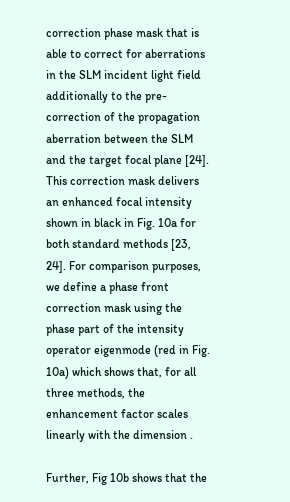correction phase mask that is able to correct for aberrations in the SLM incident light field additionally to the pre-correction of the propagation aberration between the SLM and the target focal plane [24]. This correction mask delivers an enhanced focal intensity shown in black in Fig. 10a for both standard methods [23, 24]. For comparison purposes, we define a phase front correction mask using the phase part of the intensity operator eigenmode (red in Fig. 10a) which shows that, for all three methods, the enhancement factor scales linearly with the dimension .

Further, Fig 10b shows that the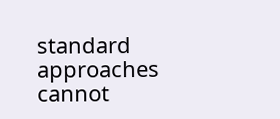standard approaches cannot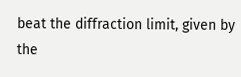beat the diffraction limit, given by the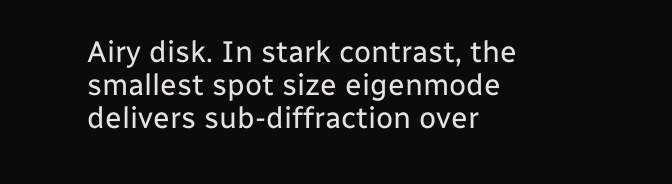Airy disk. In stark contrast, the smallest spot size eigenmode delivers sub-diffraction over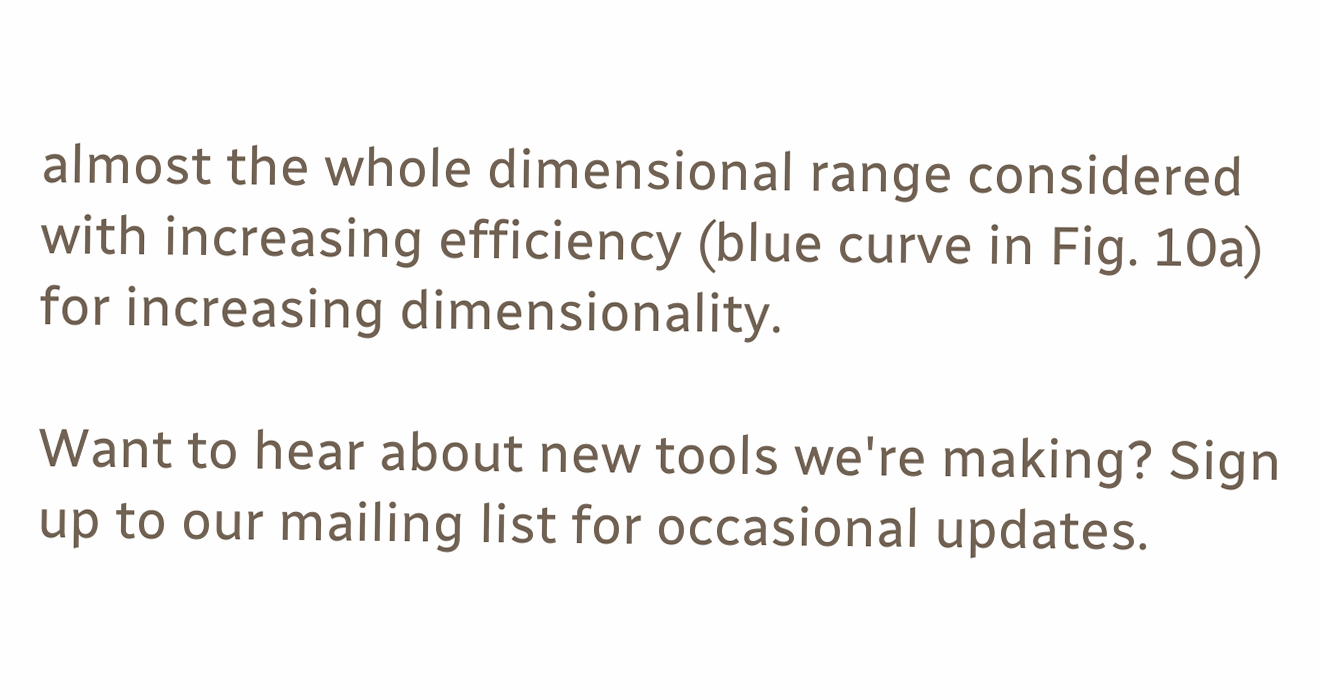almost the whole dimensional range considered with increasing efficiency (blue curve in Fig. 10a) for increasing dimensionality.

Want to hear about new tools we're making? Sign up to our mailing list for occasional updates.